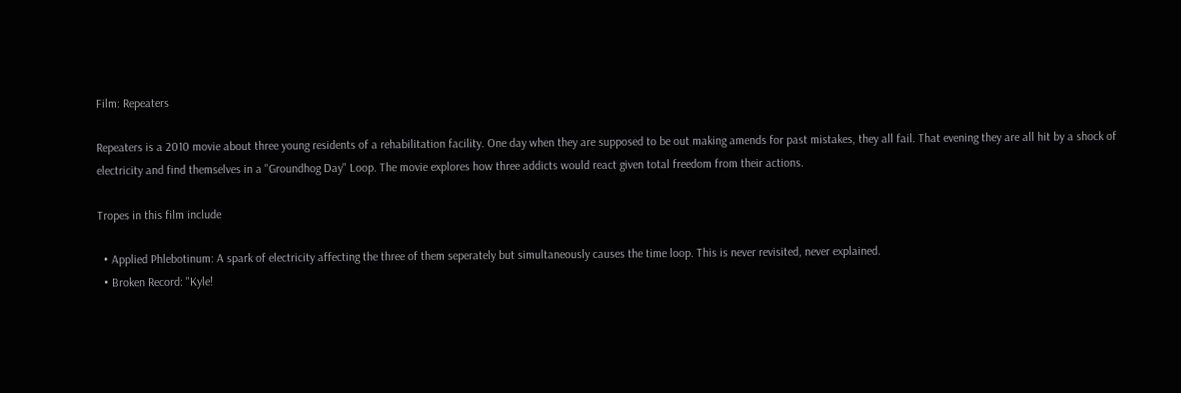Film: Repeaters

Repeaters is a 2010 movie about three young residents of a rehabilitation facility. One day when they are supposed to be out making amends for past mistakes, they all fail. That evening they are all hit by a shock of electricity and find themselves in a "Groundhog Day" Loop. The movie explores how three addicts would react given total freedom from their actions.

Tropes in this film include

  • Applied Phlebotinum: A spark of electricity affecting the three of them seperately but simultaneously causes the time loop. This is never revisited, never explained.
  • Broken Record: "Kyle!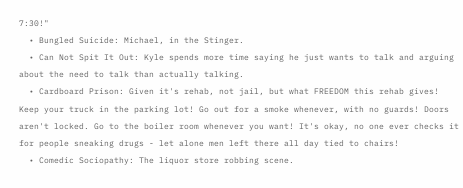7:30!"
  • Bungled Suicide: Michael, in the Stinger.
  • Can Not Spit It Out: Kyle spends more time saying he just wants to talk and arguing about the need to talk than actually talking.
  • Cardboard Prison: Given it's rehab, not jail, but what FREEDOM this rehab gives! Keep your truck in the parking lot! Go out for a smoke whenever, with no guards! Doors aren't locked. Go to the boiler room whenever you want! It's okay, no one ever checks it for people sneaking drugs - let alone men left there all day tied to chairs!
  • Comedic Sociopathy: The liquor store robbing scene.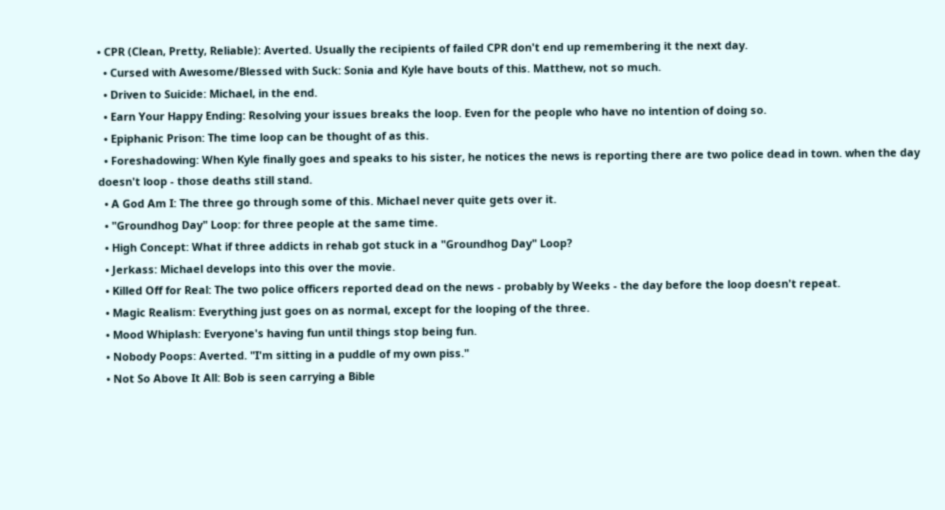• CPR (Clean, Pretty, Reliable): Averted. Usually the recipients of failed CPR don't end up remembering it the next day.
  • Cursed with Awesome/Blessed with Suck: Sonia and Kyle have bouts of this. Matthew, not so much.
  • Driven to Suicide: Michael, in the end.
  • Earn Your Happy Ending: Resolving your issues breaks the loop. Even for the people who have no intention of doing so.
  • Epiphanic Prison: The time loop can be thought of as this.
  • Foreshadowing: When Kyle finally goes and speaks to his sister, he notices the news is reporting there are two police dead in town. when the day doesn't loop - those deaths still stand.
  • A God Am I: The three go through some of this. Michael never quite gets over it.
  • "Groundhog Day" Loop: for three people at the same time.
  • High Concept: What if three addicts in rehab got stuck in a "Groundhog Day" Loop?
  • Jerkass: Michael develops into this over the movie.
  • Killed Off for Real: The two police officers reported dead on the news - probably by Weeks - the day before the loop doesn't repeat.
  • Magic Realism: Everything just goes on as normal, except for the looping of the three.
  • Mood Whiplash: Everyone's having fun until things stop being fun.
  • Nobody Poops: Averted. "I'm sitting in a puddle of my own piss."
  • Not So Above It All: Bob is seen carrying a Bible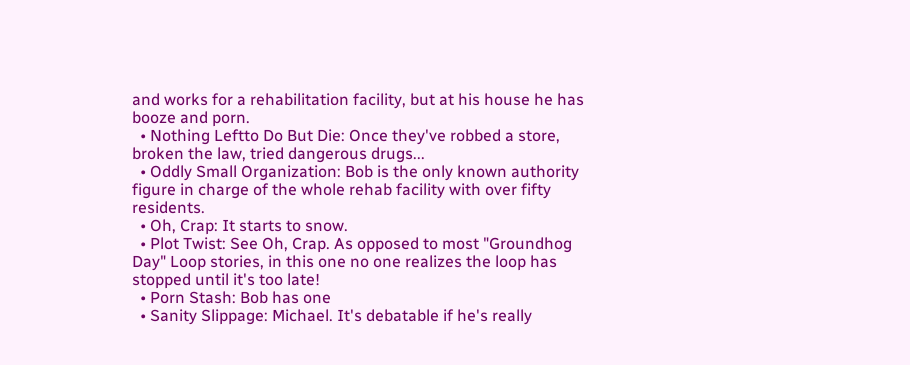and works for a rehabilitation facility, but at his house he has booze and porn.
  • Nothing Leftto Do But Die: Once they've robbed a store, broken the law, tried dangerous drugs...
  • Oddly Small Organization: Bob is the only known authority figure in charge of the whole rehab facility with over fifty residents.
  • Oh, Crap: It starts to snow.
  • Plot Twist: See Oh, Crap. As opposed to most "Groundhog Day" Loop stories, in this one no one realizes the loop has stopped until it's too late!
  • Porn Stash: Bob has one
  • Sanity Slippage: Michael. It's debatable if he's really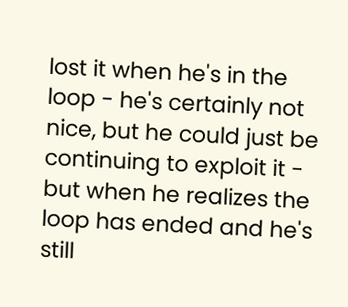lost it when he's in the loop - he's certainly not nice, but he could just be continuing to exploit it - but when he realizes the loop has ended and he's still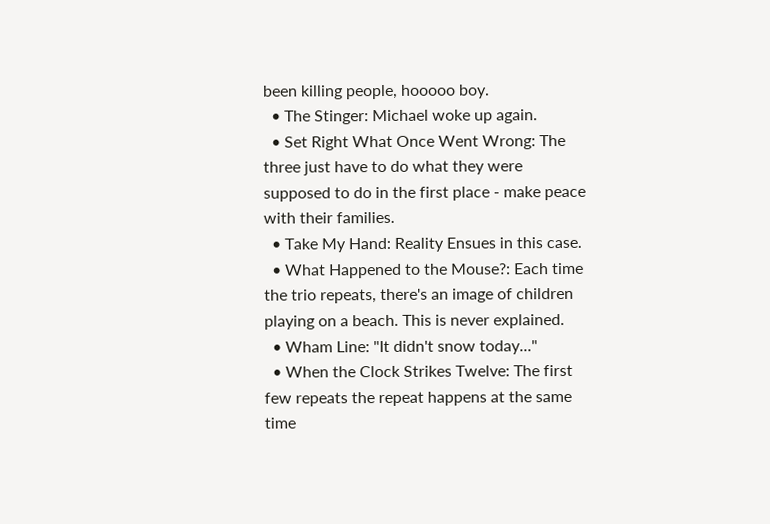been killing people, hooooo boy.
  • The Stinger: Michael woke up again.
  • Set Right What Once Went Wrong: The three just have to do what they were supposed to do in the first place - make peace with their families.
  • Take My Hand: Reality Ensues in this case.
  • What Happened to the Mouse?: Each time the trio repeats, there's an image of children playing on a beach. This is never explained.
  • Wham Line: "It didn't snow today..."
  • When the Clock Strikes Twelve: The first few repeats the repeat happens at the same time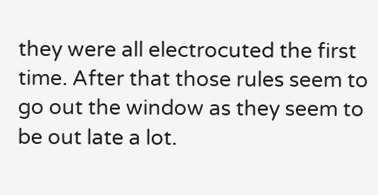they were all electrocuted the first time. After that those rules seem to go out the window as they seem to be out late a lot.